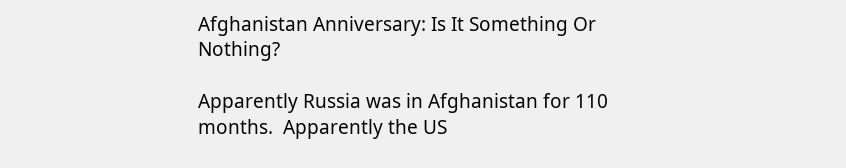Afghanistan Anniversary: Is It Something Or Nothing?

Apparently Russia was in Afghanistan for 110 months.  Apparently the US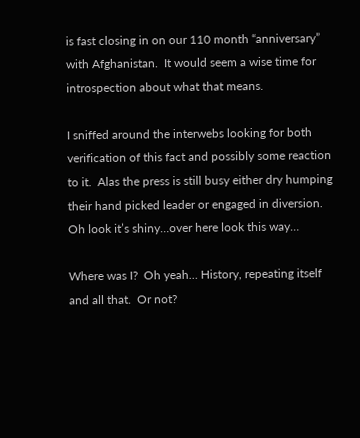is fast closing in on our 110 month “anniversary” with Afghanistan.  It would seem a wise time for introspection about what that means.

I sniffed around the interwebs looking for both verification of this fact and possibly some reaction to it.  Alas the press is still busy either dry humping their hand picked leader or engaged in diversion.  Oh look it’s shiny…over here look this way…

Where was I?  Oh yeah… History, repeating itself and all that.  Or not?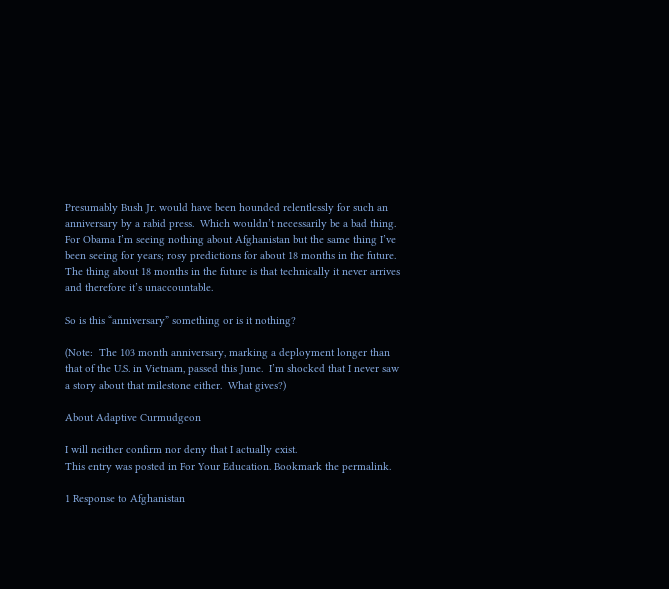Presumably Bush Jr. would have been hounded relentlessly for such an anniversary by a rabid press.  Which wouldn’t necessarily be a bad thing.  For Obama I’m seeing nothing about Afghanistan but the same thing I’ve been seeing for years; rosy predictions for about 18 months in the future.  The thing about 18 months in the future is that technically it never arrives and therefore it’s unaccountable.

So is this “anniversary” something or is it nothing?

(Note:  The 103 month anniversary, marking a deployment longer than that of the U.S. in Vietnam, passed this June.  I’m shocked that I never saw a story about that milestone either.  What gives?)

About Adaptive Curmudgeon

I will neither confirm nor deny that I actually exist.
This entry was posted in For Your Education. Bookmark the permalink.

1 Response to Afghanistan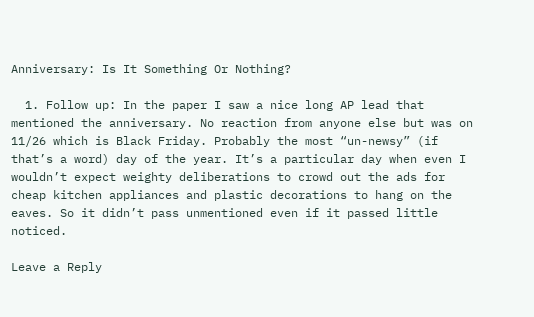Anniversary: Is It Something Or Nothing?

  1. Follow up: In the paper I saw a nice long AP lead that mentioned the anniversary. No reaction from anyone else but was on 11/26 which is Black Friday. Probably the most “un-newsy” (if that’s a word) day of the year. It’s a particular day when even I wouldn’t expect weighty deliberations to crowd out the ads for cheap kitchen appliances and plastic decorations to hang on the eaves. So it didn’t pass unmentioned even if it passed little noticed.

Leave a Reply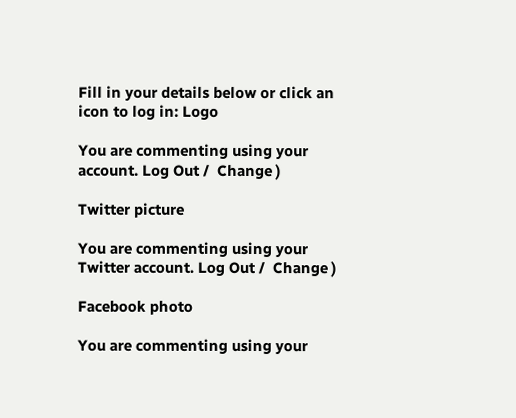Fill in your details below or click an icon to log in: Logo

You are commenting using your account. Log Out /  Change )

Twitter picture

You are commenting using your Twitter account. Log Out /  Change )

Facebook photo

You are commenting using your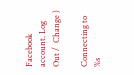Facebook account. Log Out /  Change )

Connecting to %s